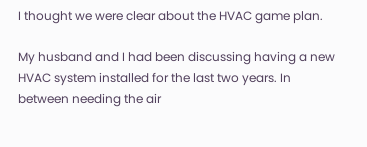I thought we were clear about the HVAC game plan.

My husband and I had been discussing having a new HVAC system installed for the last two years. In between needing the air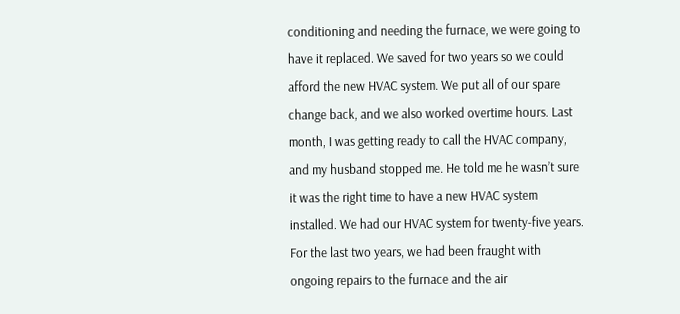conditioning and needing the furnace, we were going to have it replaced. We saved for two years so we could afford the new HVAC system. We put all of our spare change back, and we also worked overtime hours. Last month, I was getting ready to call the HVAC company, and my husband stopped me. He told me he wasn’t sure it was the right time to have a new HVAC system installed. We had our HVAC system for twenty-five years. For the last two years, we had been fraught with ongoing repairs to the furnace and the air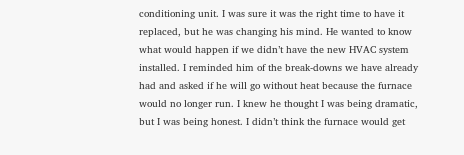conditioning unit. I was sure it was the right time to have it replaced, but he was changing his mind. He wanted to know what would happen if we didn’t have the new HVAC system installed. I reminded him of the break-downs we have already had and asked if he will go without heat because the furnace would no longer run. I knew he thought I was being dramatic, but I was being honest. I didn’t think the furnace would get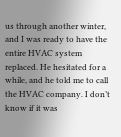us through another winter, and I was ready to have the entire HVAC system replaced. He hesitated for a while, and he told me to call the HVAC company. I don’t know if it was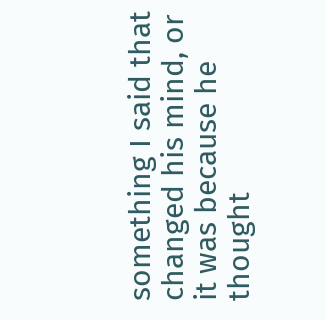something I said that changed his mind, or it was because he thought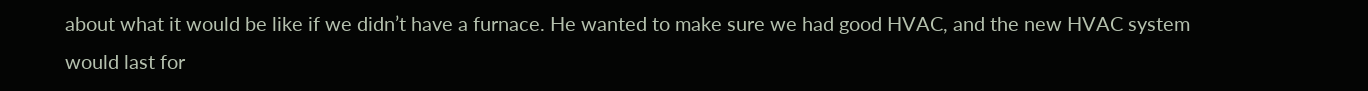about what it would be like if we didn’t have a furnace. He wanted to make sure we had good HVAC, and the new HVAC system would last for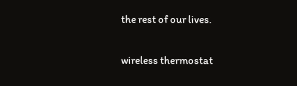the rest of our lives.

wireless thermostat